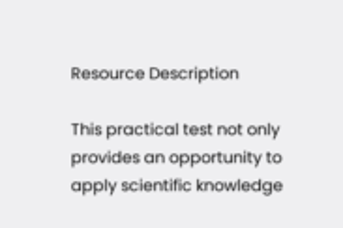Resource Description

This practical test not only provides an opportunity to apply scientific knowledge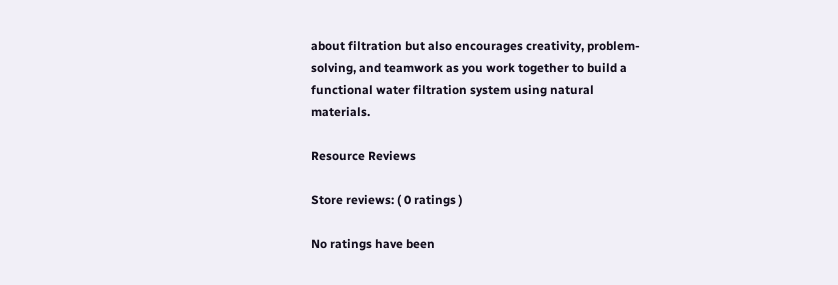about filtration but also encourages creativity, problem-solving, and teamwork as you work together to build a functional water filtration system using natural materials.

Resource Reviews

Store reviews: ( 0 ratings )

No ratings have been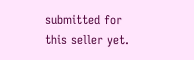submitted for this seller yet.